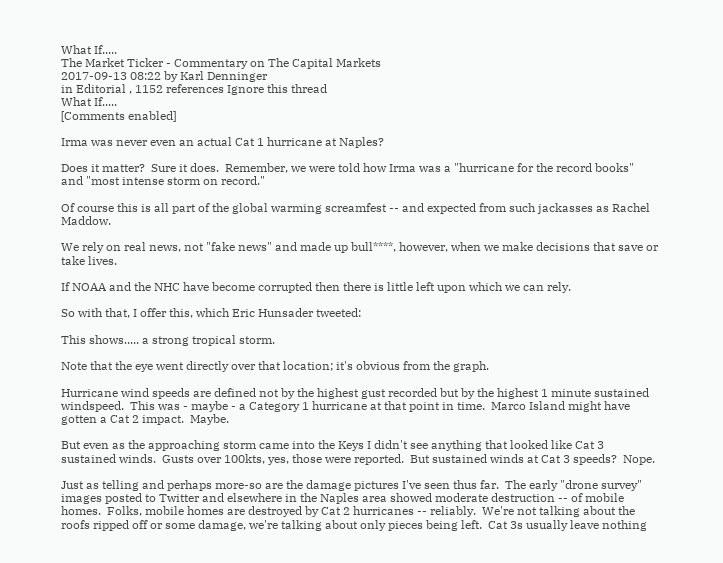What If.....
The Market Ticker - Commentary on The Capital Markets
2017-09-13 08:22 by Karl Denninger
in Editorial , 1152 references Ignore this thread
What If.....
[Comments enabled]

Irma was never even an actual Cat 1 hurricane at Naples?

Does it matter?  Sure it does.  Remember, we were told how Irma was a "hurricane for the record books" and "most intense storm on record."

Of course this is all part of the global warming screamfest -- and expected from such jackasses as Rachel Maddow.

We rely on real news, not "fake news" and made up bull****, however, when we make decisions that save or take lives.

If NOAA and the NHC have become corrupted then there is little left upon which we can rely.

So with that, I offer this, which Eric Hunsader tweeted:

This shows..... a strong tropical storm.

Note that the eye went directly over that location; it's obvious from the graph.

Hurricane wind speeds are defined not by the highest gust recorded but by the highest 1 minute sustained windspeed.  This was - maybe - a Category 1 hurricane at that point in time.  Marco Island might have gotten a Cat 2 impact.  Maybe.

But even as the approaching storm came into the Keys I didn't see anything that looked like Cat 3 sustained winds.  Gusts over 100kts, yes, those were reported.  But sustained winds at Cat 3 speeds?  Nope.

Just as telling and perhaps more-so are the damage pictures I've seen thus far.  The early "drone survey" images posted to Twitter and elsewhere in the Naples area showed moderate destruction -- of mobile homes.  Folks, mobile homes are destroyed by Cat 2 hurricanes -- reliably.  We're not talking about the roofs ripped off or some damage, we're talking about only pieces being left.  Cat 3s usually leave nothing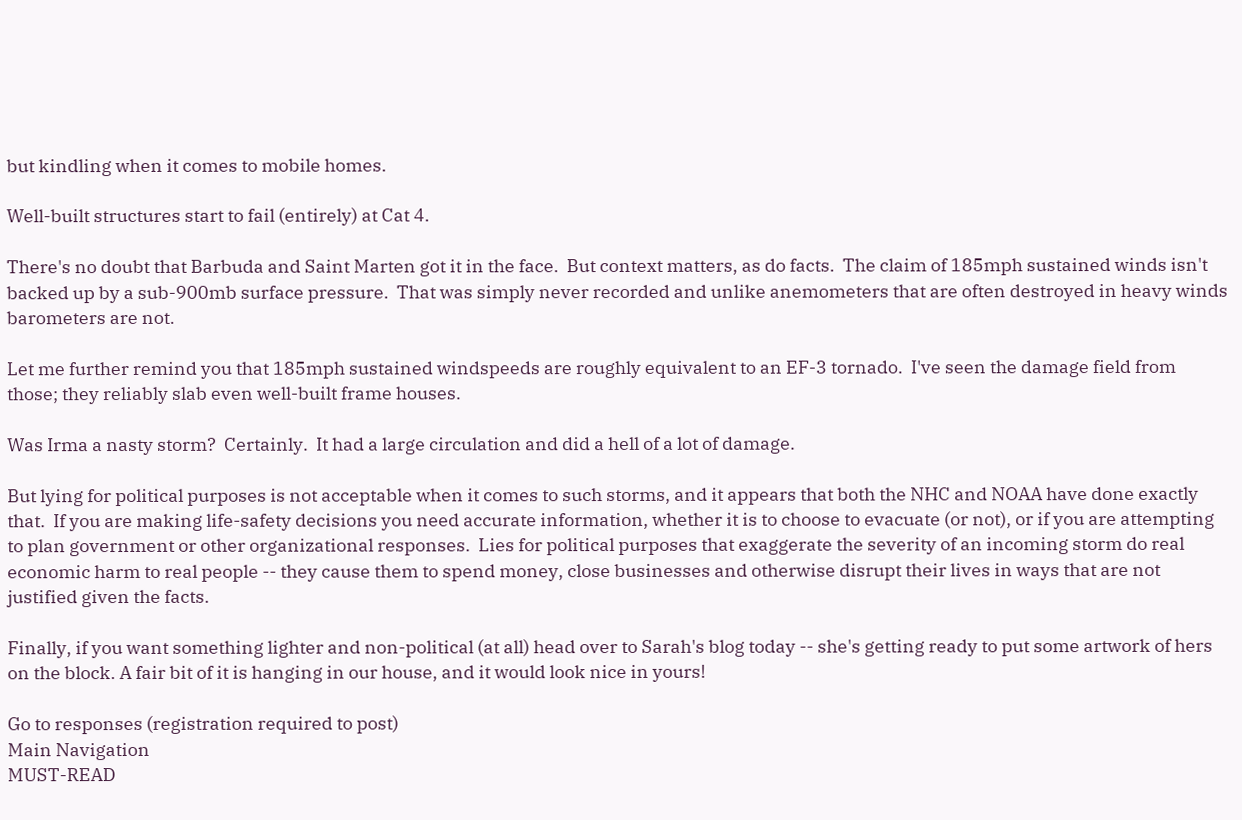but kindling when it comes to mobile homes.

Well-built structures start to fail (entirely) at Cat 4.

There's no doubt that Barbuda and Saint Marten got it in the face.  But context matters, as do facts.  The claim of 185mph sustained winds isn't backed up by a sub-900mb surface pressure.  That was simply never recorded and unlike anemometers that are often destroyed in heavy winds barometers are not.

Let me further remind you that 185mph sustained windspeeds are roughly equivalent to an EF-3 tornado.  I've seen the damage field from those; they reliably slab even well-built frame houses.

Was Irma a nasty storm?  Certainly.  It had a large circulation and did a hell of a lot of damage.

But lying for political purposes is not acceptable when it comes to such storms, and it appears that both the NHC and NOAA have done exactly that.  If you are making life-safety decisions you need accurate information, whether it is to choose to evacuate (or not), or if you are attempting to plan government or other organizational responses.  Lies for political purposes that exaggerate the severity of an incoming storm do real economic harm to real people -- they cause them to spend money, close businesses and otherwise disrupt their lives in ways that are not justified given the facts.

Finally, if you want something lighter and non-political (at all) head over to Sarah's blog today -- she's getting ready to put some artwork of hers on the block. A fair bit of it is hanging in our house, and it would look nice in yours!

Go to responses (registration required to post)
Main Navigation
MUST-READ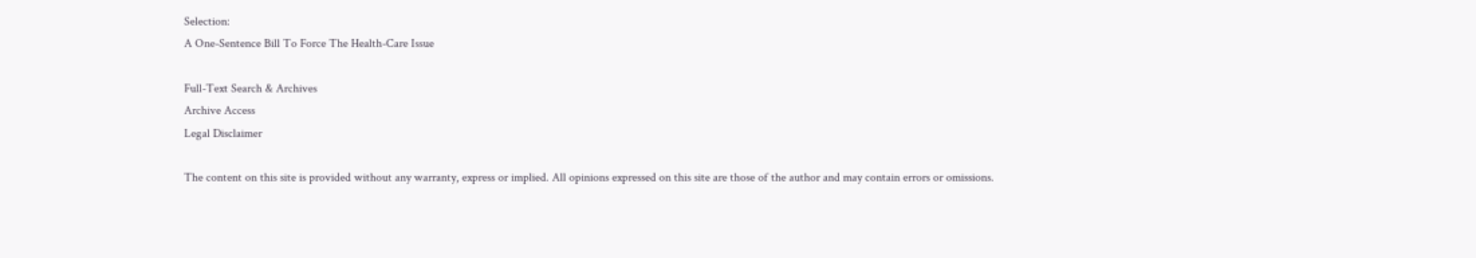Selection:
A One-Sentence Bill To Force The Health-Care Issue

Full-Text Search & Archives
Archive Access
Legal Disclaimer

The content on this site is provided without any warranty, express or implied. All opinions expressed on this site are those of the author and may contain errors or omissions.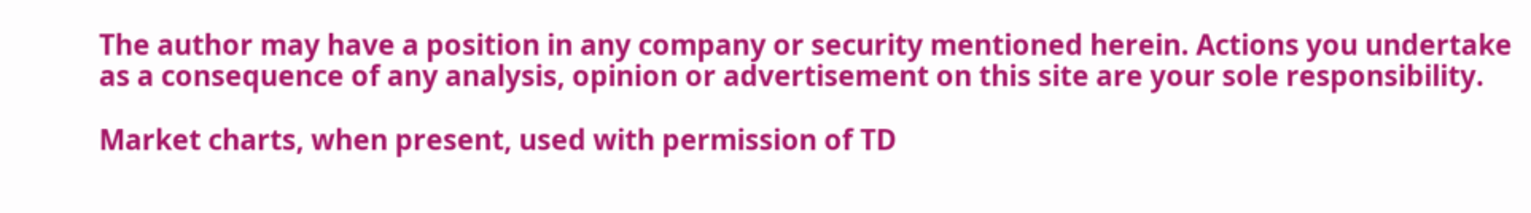The author may have a position in any company or security mentioned herein. Actions you undertake as a consequence of any analysis, opinion or advertisement on this site are your sole responsibility.

Market charts, when present, used with permission of TD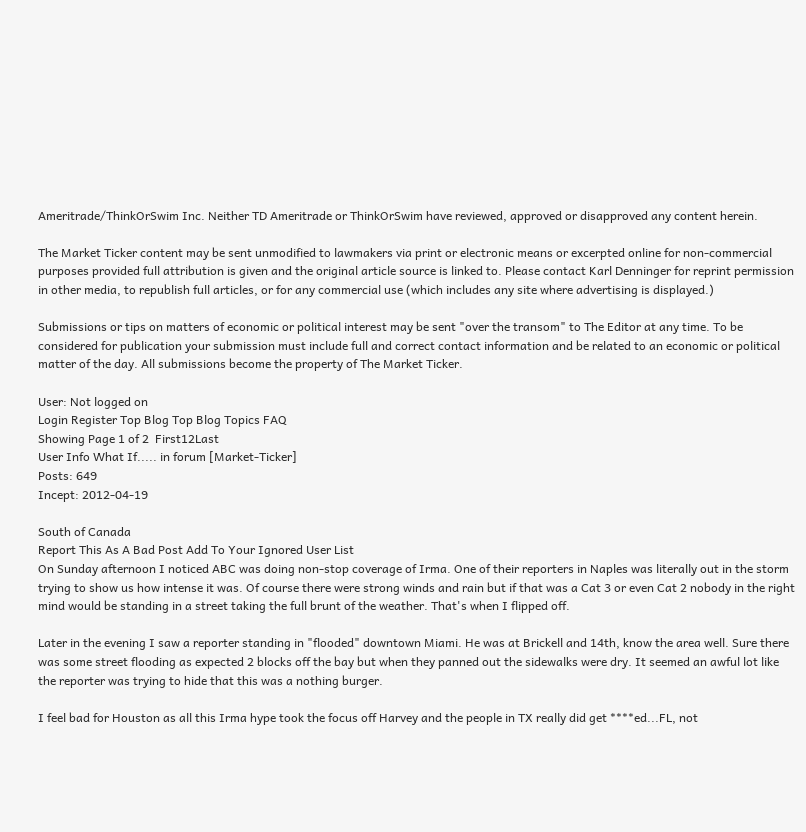Ameritrade/ThinkOrSwim Inc. Neither TD Ameritrade or ThinkOrSwim have reviewed, approved or disapproved any content herein.

The Market Ticker content may be sent unmodified to lawmakers via print or electronic means or excerpted online for non-commercial purposes provided full attribution is given and the original article source is linked to. Please contact Karl Denninger for reprint permission in other media, to republish full articles, or for any commercial use (which includes any site where advertising is displayed.)

Submissions or tips on matters of economic or political interest may be sent "over the transom" to The Editor at any time. To be considered for publication your submission must include full and correct contact information and be related to an economic or political matter of the day. All submissions become the property of The Market Ticker.

User: Not logged on
Login Register Top Blog Top Blog Topics FAQ
Showing Page 1 of 2  First12Last
User Info What If..... in forum [Market-Ticker]
Posts: 649
Incept: 2012-04-19

South of Canada
Report This As A Bad Post Add To Your Ignored User List
On Sunday afternoon I noticed ABC was doing non-stop coverage of Irma. One of their reporters in Naples was literally out in the storm trying to show us how intense it was. Of course there were strong winds and rain but if that was a Cat 3 or even Cat 2 nobody in the right mind would be standing in a street taking the full brunt of the weather. That's when I flipped off.

Later in the evening I saw a reporter standing in "flooded" downtown Miami. He was at Brickell and 14th, know the area well. Sure there was some street flooding as expected 2 blocks off the bay but when they panned out the sidewalks were dry. It seemed an awful lot like the reporter was trying to hide that this was a nothing burger.

I feel bad for Houston as all this Irma hype took the focus off Harvey and the people in TX really did get ****ed...FL, not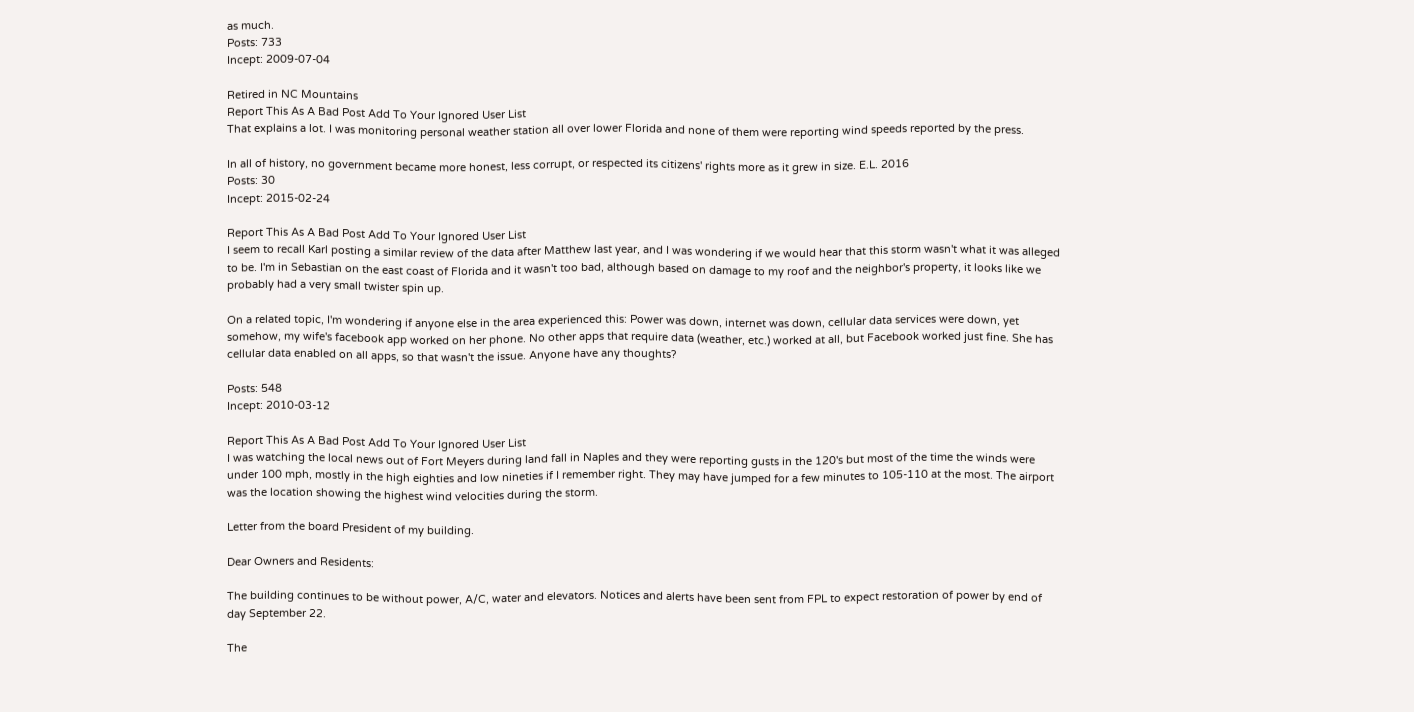as much.
Posts: 733
Incept: 2009-07-04

Retired in NC Mountains
Report This As A Bad Post Add To Your Ignored User List
That explains a lot. I was monitoring personal weather station all over lower Florida and none of them were reporting wind speeds reported by the press.

In all of history, no government became more honest, less corrupt, or respected its citizens' rights more as it grew in size. E.L. 2016
Posts: 30
Incept: 2015-02-24

Report This As A Bad Post Add To Your Ignored User List
I seem to recall Karl posting a similar review of the data after Matthew last year, and I was wondering if we would hear that this storm wasn't what it was alleged to be. I'm in Sebastian on the east coast of Florida and it wasn't too bad, although based on damage to my roof and the neighbor's property, it looks like we probably had a very small twister spin up.

On a related topic, I'm wondering if anyone else in the area experienced this: Power was down, internet was down, cellular data services were down, yet somehow, my wife's facebook app worked on her phone. No other apps that require data (weather, etc.) worked at all, but Facebook worked just fine. She has cellular data enabled on all apps, so that wasn't the issue. Anyone have any thoughts?

Posts: 548
Incept: 2010-03-12

Report This As A Bad Post Add To Your Ignored User List
I was watching the local news out of Fort Meyers during land fall in Naples and they were reporting gusts in the 120's but most of the time the winds were under 100 mph, mostly in the high eighties and low nineties if I remember right. They may have jumped for a few minutes to 105-110 at the most. The airport was the location showing the highest wind velocities during the storm.

Letter from the board President of my building.

Dear Owners and Residents:

The building continues to be without power, A/C, water and elevators. Notices and alerts have been sent from FPL to expect restoration of power by end of day September 22.

The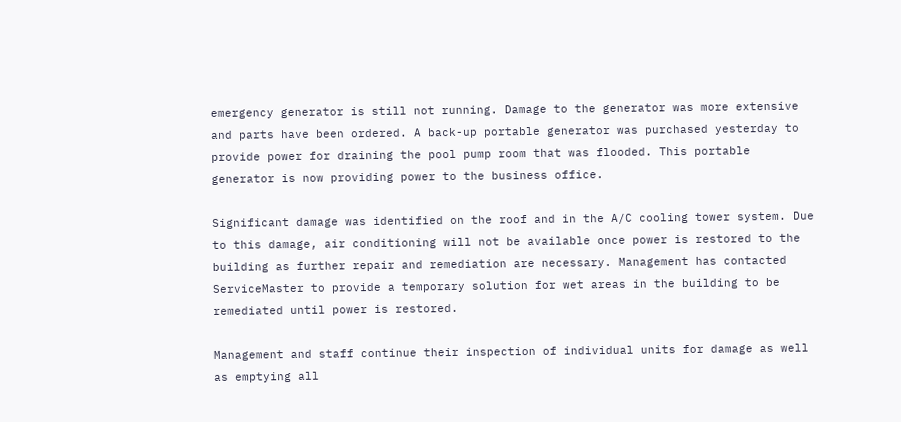emergency generator is still not running. Damage to the generator was more extensive and parts have been ordered. A back-up portable generator was purchased yesterday to provide power for draining the pool pump room that was flooded. This portable generator is now providing power to the business office.

Significant damage was identified on the roof and in the A/C cooling tower system. Due to this damage, air conditioning will not be available once power is restored to the building as further repair and remediation are necessary. Management has contacted ServiceMaster to provide a temporary solution for wet areas in the building to be remediated until power is restored.

Management and staff continue their inspection of individual units for damage as well as emptying all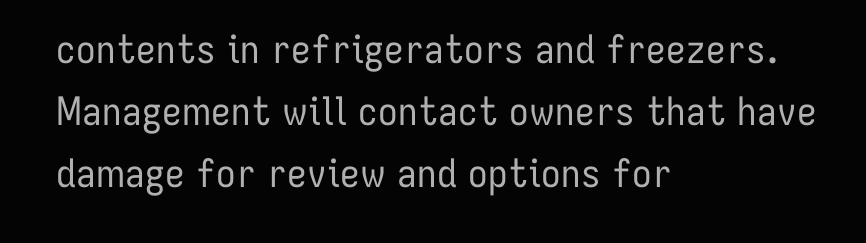contents in refrigerators and freezers. Management will contact owners that have damage for review and options for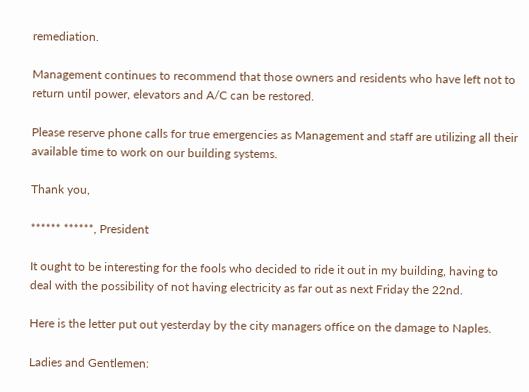remediation.

Management continues to recommend that those owners and residents who have left not to return until power, elevators and A/C can be restored.

Please reserve phone calls for true emergencies as Management and staff are utilizing all their available time to work on our building systems.

Thank you,

****** ******, President

It ought to be interesting for the fools who decided to ride it out in my building, having to deal with the possibility of not having electricity as far out as next Friday the 22nd.

Here is the letter put out yesterday by the city managers office on the damage to Naples.

Ladies and Gentlemen: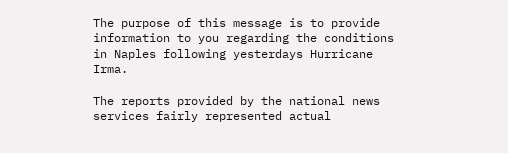The purpose of this message is to provide information to you regarding the conditions in Naples following yesterdays Hurricane Irma.

The reports provided by the national news services fairly represented actual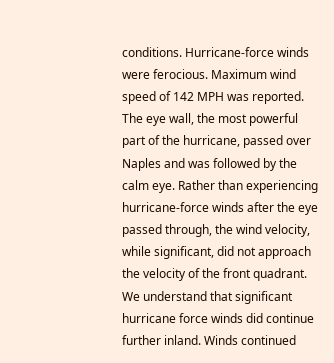conditions. Hurricane-force winds were ferocious. Maximum wind speed of 142 MPH was reported. The eye wall, the most powerful part of the hurricane, passed over Naples and was followed by the calm eye. Rather than experiencing hurricane-force winds after the eye passed through, the wind velocity, while significant, did not approach the velocity of the front quadrant. We understand that significant hurricane force winds did continue further inland. Winds continued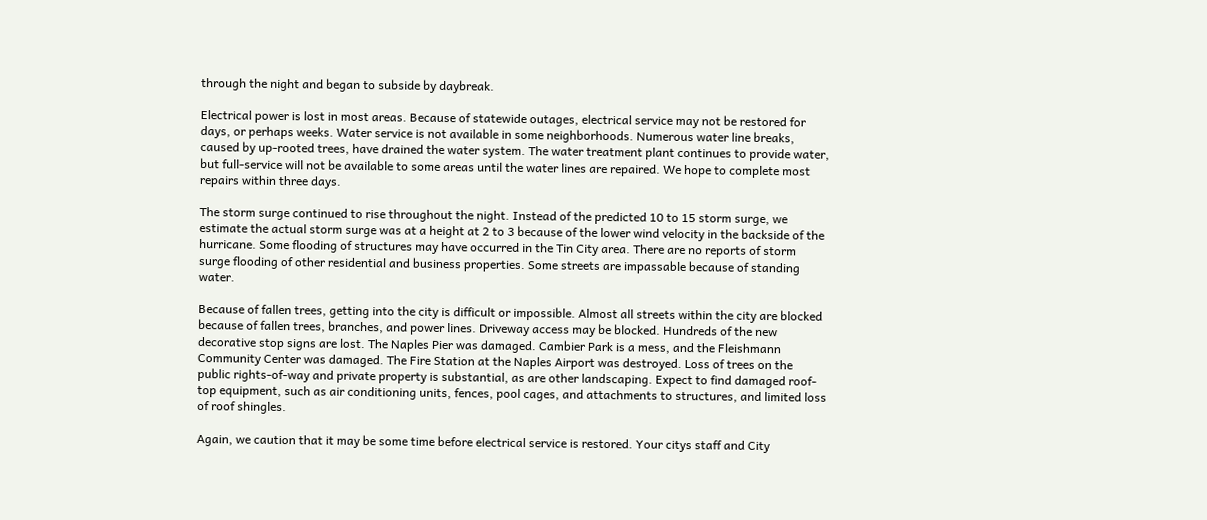through the night and began to subside by daybreak.

Electrical power is lost in most areas. Because of statewide outages, electrical service may not be restored for days, or perhaps weeks. Water service is not available in some neighborhoods. Numerous water line breaks, caused by up-rooted trees, have drained the water system. The water treatment plant continues to provide water, but full-service will not be available to some areas until the water lines are repaired. We hope to complete most repairs within three days.

The storm surge continued to rise throughout the night. Instead of the predicted 10 to 15 storm surge, we estimate the actual storm surge was at a height at 2 to 3 because of the lower wind velocity in the backside of the hurricane. Some flooding of structures may have occurred in the Tin City area. There are no reports of storm surge flooding of other residential and business properties. Some streets are impassable because of standing water.

Because of fallen trees, getting into the city is difficult or impossible. Almost all streets within the city are blocked because of fallen trees, branches, and power lines. Driveway access may be blocked. Hundreds of the new decorative stop signs are lost. The Naples Pier was damaged. Cambier Park is a mess, and the Fleishmann Community Center was damaged. The Fire Station at the Naples Airport was destroyed. Loss of trees on the public rights-of-way and private property is substantial, as are other landscaping. Expect to find damaged roof-top equipment, such as air conditioning units, fences, pool cages, and attachments to structures, and limited loss of roof shingles.

Again, we caution that it may be some time before electrical service is restored. Your citys staff and City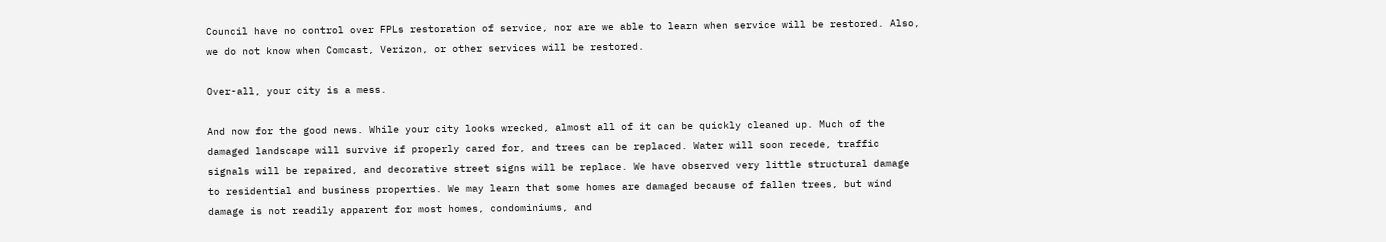Council have no control over FPLs restoration of service, nor are we able to learn when service will be restored. Also, we do not know when Comcast, Verizon, or other services will be restored.

Over-all, your city is a mess.

And now for the good news. While your city looks wrecked, almost all of it can be quickly cleaned up. Much of the damaged landscape will survive if properly cared for, and trees can be replaced. Water will soon recede, traffic signals will be repaired, and decorative street signs will be replace. We have observed very little structural damage to residential and business properties. We may learn that some homes are damaged because of fallen trees, but wind damage is not readily apparent for most homes, condominiums, and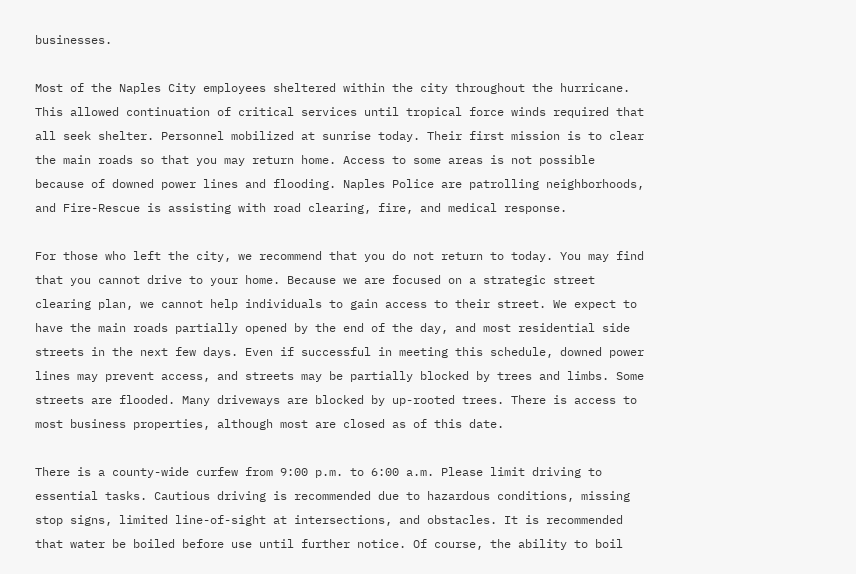businesses.

Most of the Naples City employees sheltered within the city throughout the hurricane. This allowed continuation of critical services until tropical force winds required that all seek shelter. Personnel mobilized at sunrise today. Their first mission is to clear the main roads so that you may return home. Access to some areas is not possible because of downed power lines and flooding. Naples Police are patrolling neighborhoods, and Fire-Rescue is assisting with road clearing, fire, and medical response.

For those who left the city, we recommend that you do not return to today. You may find that you cannot drive to your home. Because we are focused on a strategic street clearing plan, we cannot help individuals to gain access to their street. We expect to have the main roads partially opened by the end of the day, and most residential side streets in the next few days. Even if successful in meeting this schedule, downed power lines may prevent access, and streets may be partially blocked by trees and limbs. Some streets are flooded. Many driveways are blocked by up-rooted trees. There is access to most business properties, although most are closed as of this date.

There is a county-wide curfew from 9:00 p.m. to 6:00 a.m. Please limit driving to essential tasks. Cautious driving is recommended due to hazardous conditions, missing stop signs, limited line-of-sight at intersections, and obstacles. It is recommended that water be boiled before use until further notice. Of course, the ability to boil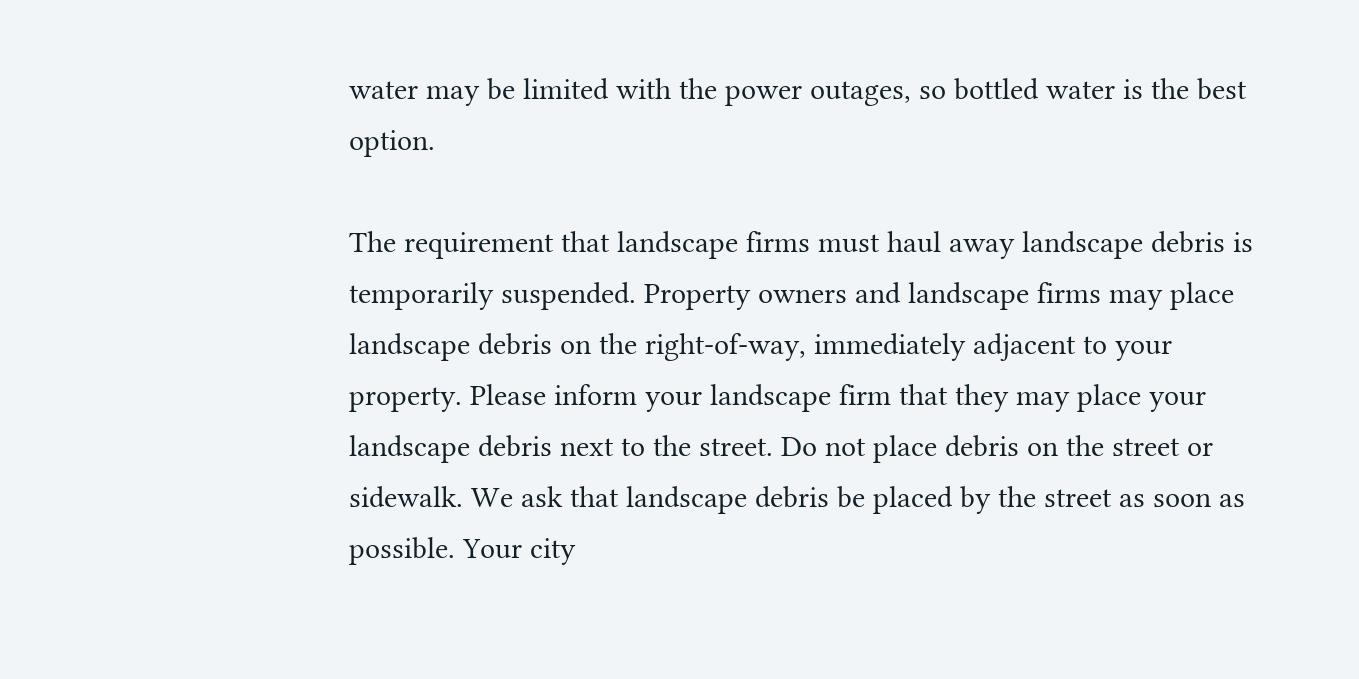water may be limited with the power outages, so bottled water is the best option.

The requirement that landscape firms must haul away landscape debris is temporarily suspended. Property owners and landscape firms may place landscape debris on the right-of-way, immediately adjacent to your property. Please inform your landscape firm that they may place your landscape debris next to the street. Do not place debris on the street or sidewalk. We ask that landscape debris be placed by the street as soon as possible. Your city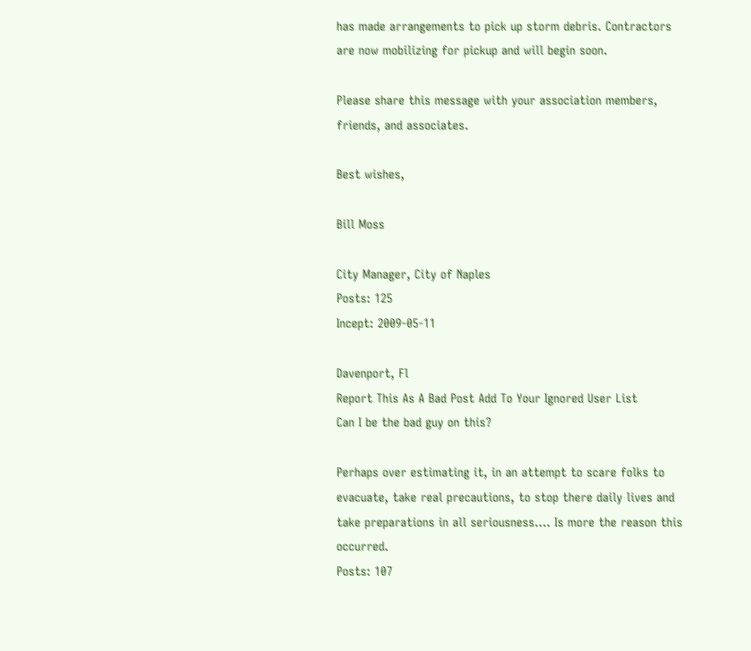has made arrangements to pick up storm debris. Contractors are now mobilizing for pickup and will begin soon.

Please share this message with your association members, friends, and associates.

Best wishes,

Bill Moss

City Manager, City of Naples
Posts: 125
Incept: 2009-05-11

Davenport, Fl
Report This As A Bad Post Add To Your Ignored User List
Can I be the bad guy on this?

Perhaps over estimating it, in an attempt to scare folks to evacuate, take real precautions, to stop there daily lives and take preparations in all seriousness.... Is more the reason this occurred.
Posts: 107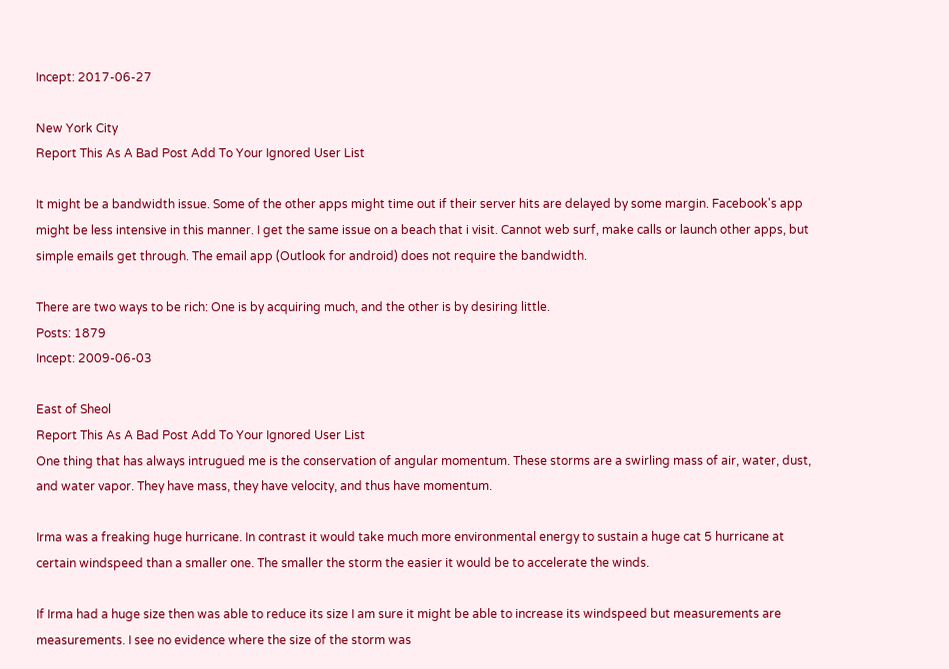Incept: 2017-06-27

New York City
Report This As A Bad Post Add To Your Ignored User List

It might be a bandwidth issue. Some of the other apps might time out if their server hits are delayed by some margin. Facebook's app might be less intensive in this manner. I get the same issue on a beach that i visit. Cannot web surf, make calls or launch other apps, but simple emails get through. The email app (Outlook for android) does not require the bandwidth.

There are two ways to be rich: One is by acquiring much, and the other is by desiring little.
Posts: 1879
Incept: 2009-06-03

East of Sheol
Report This As A Bad Post Add To Your Ignored User List
One thing that has always intrugued me is the conservation of angular momentum. These storms are a swirling mass of air, water, dust, and water vapor. They have mass, they have velocity, and thus have momentum.

Irma was a freaking huge hurricane. In contrast it would take much more environmental energy to sustain a huge cat 5 hurricane at certain windspeed than a smaller one. The smaller the storm the easier it would be to accelerate the winds.

If Irma had a huge size then was able to reduce its size I am sure it might be able to increase its windspeed but measurements are measurements. I see no evidence where the size of the storm was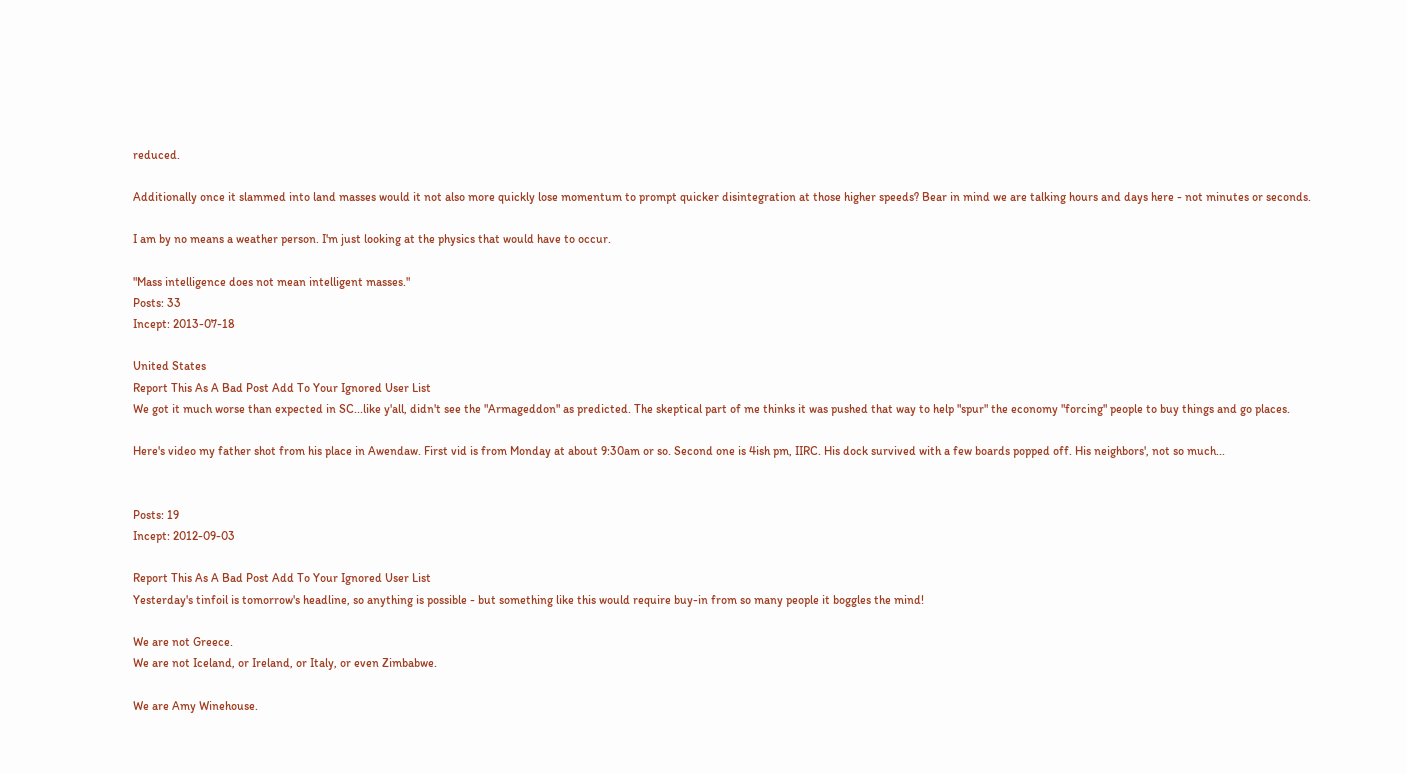reduced.

Additionally once it slammed into land masses would it not also more quickly lose momentum to prompt quicker disintegration at those higher speeds? Bear in mind we are talking hours and days here - not minutes or seconds.

I am by no means a weather person. I'm just looking at the physics that would have to occur.

"Mass intelligence does not mean intelligent masses."
Posts: 33
Incept: 2013-07-18

United States
Report This As A Bad Post Add To Your Ignored User List
We got it much worse than expected in SC...like y'all, didn't see the "Armageddon" as predicted. The skeptical part of me thinks it was pushed that way to help "spur" the economy "forcing" people to buy things and go places.

Here's video my father shot from his place in Awendaw. First vid is from Monday at about 9:30am or so. Second one is 4ish pm, IIRC. His dock survived with a few boards popped off. His neighbors', not so much...


Posts: 19
Incept: 2012-09-03

Report This As A Bad Post Add To Your Ignored User List
Yesterday's tinfoil is tomorrow's headline, so anything is possible - but something like this would require buy-in from so many people it boggles the mind!

We are not Greece.
We are not Iceland, or Ireland, or Italy, or even Zimbabwe.

We are Amy Winehouse.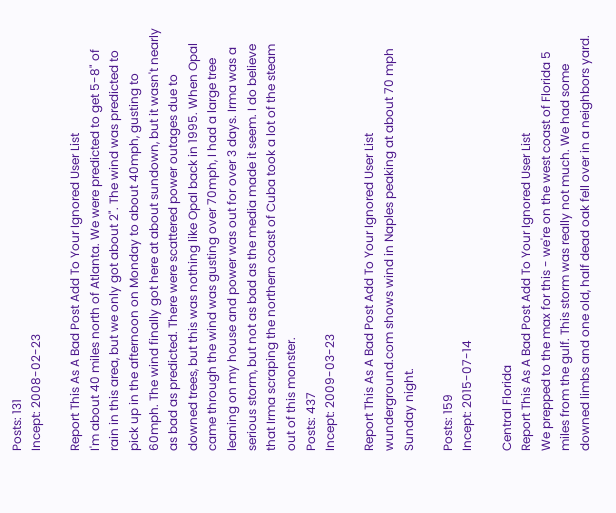Posts: 131
Incept: 2008-02-23

Report This As A Bad Post Add To Your Ignored User List
I'm about 40 miles north of Atlanta. We were predicted to get 5-8" of rain in this area, but we only got about 2". The wind was predicted to pick up in the afternoon on Monday to about 40mph, gusting to 60mph. The wind finally got here at about sundown, but it wasn't nearly as bad as predicted. There were scattered power outages due to downed trees, but this was nothing like Opal back in 1995. When Opal came through the wind was gusting over 70mph, I had a large tree leaning on my house and power was out for over 3 days. Irma was a serious storm, but not as bad as the media made it seem. I do believe that Irma scraping the northern coast of Cuba took a lot of the steam out of this monster.
Posts: 437
Incept: 2009-03-23

Report This As A Bad Post Add To Your Ignored User List
wunderground.com shows wind in Naples peaking at about 70 mph Sunday night.

Posts: 159
Incept: 2015-07-14

Central Florida
Report This As A Bad Post Add To Your Ignored User List
We prepped to the max for this - we're on the west coast of Florida 5 miles from the gulf. This storm was really not much. We had some downed limbs and one old, half dead oak fell over in a neighbors yard.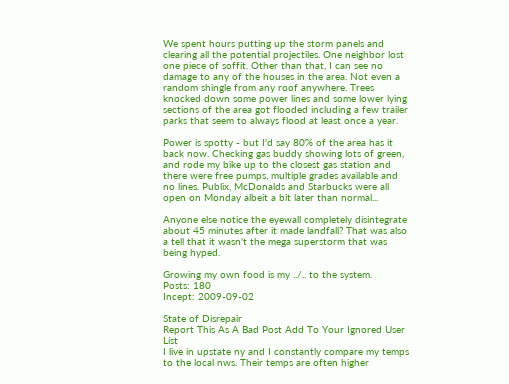We spent hours putting up the storm panels and clearing all the potential projectiles. One neighbor lost one piece of soffit. Other than that, I can see no damage to any of the houses in the area. Not even a random shingle from any roof anywhere. Trees knocked down some power lines and some lower lying sections of the area got flooded including a few trailer parks that seem to always flood at least once a year.

Power is spotty - but I'd say 80% of the area has it back now. Checking gas buddy showing lots of green, and rode my bike up to the closest gas station and there were free pumps, multiple grades available and no lines. Publix, McDonalds and Starbucks were all open on Monday albeit a bit later than normal...

Anyone else notice the eyewall completely disintegrate about 45 minutes after it made landfall? That was also a tell that it wasn't the mega superstorm that was being hyped.

Growing my own food is my ../.. to the system.
Posts: 180
Incept: 2009-09-02

State of Disrepair
Report This As A Bad Post Add To Your Ignored User List
I live in upstate ny and I constantly compare my temps to the local nws. Their temps are often higher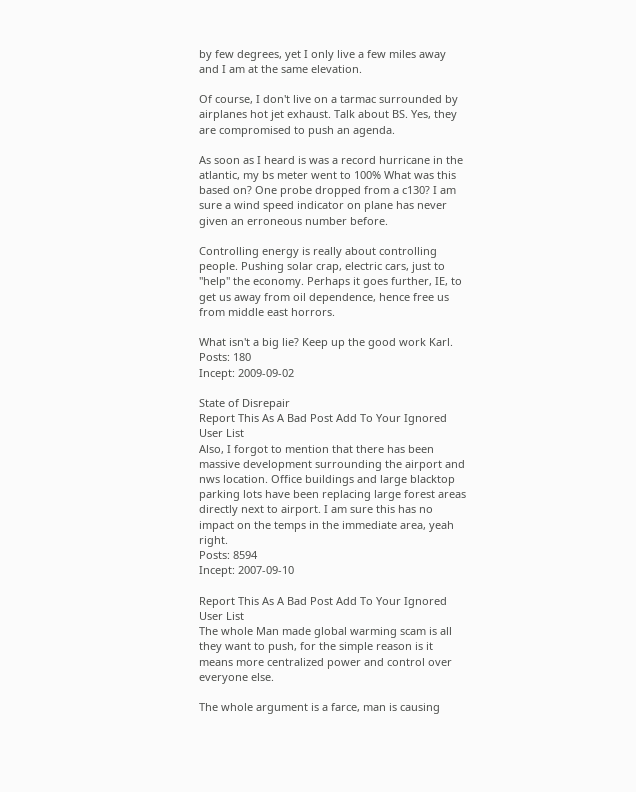by few degrees, yet I only live a few miles away and I am at the same elevation.

Of course, I don't live on a tarmac surrounded by airplanes hot jet exhaust. Talk about BS. Yes, they are compromised to push an agenda.

As soon as I heard is was a record hurricane in the atlantic, my bs meter went to 100% What was this based on? One probe dropped from a c130? I am sure a wind speed indicator on plane has never given an erroneous number before.

Controlling energy is really about controlling people. Pushing solar crap, electric cars, just to "help" the economy. Perhaps it goes further, IE, to get us away from oil dependence, hence free us from middle east horrors.

What isn't a big lie? Keep up the good work Karl.
Posts: 180
Incept: 2009-09-02

State of Disrepair
Report This As A Bad Post Add To Your Ignored User List
Also, I forgot to mention that there has been massive development surrounding the airport and nws location. Office buildings and large blacktop parking lots have been replacing large forest areas directly next to airport. I am sure this has no impact on the temps in the immediate area, yeah right.
Posts: 8594
Incept: 2007-09-10

Report This As A Bad Post Add To Your Ignored User List
The whole Man made global warming scam is all they want to push, for the simple reason is it means more centralized power and control over everyone else.

The whole argument is a farce, man is causing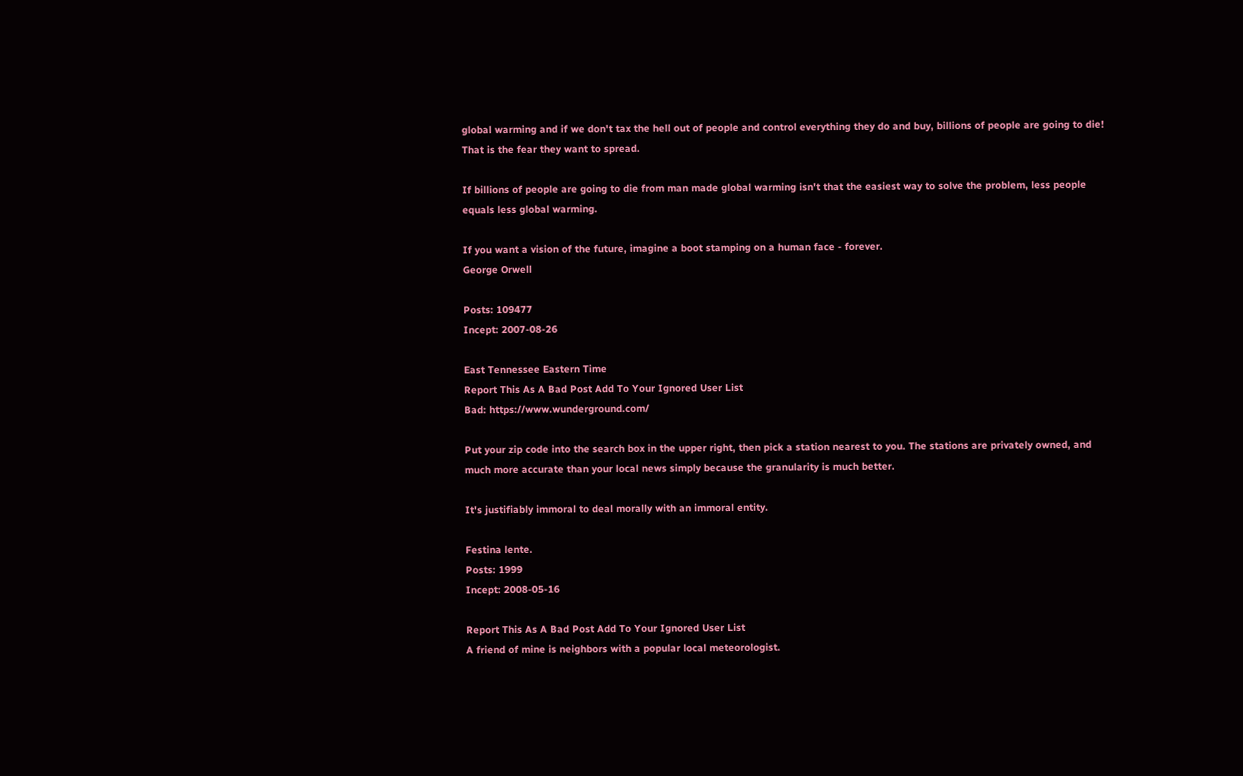global warming and if we don't tax the hell out of people and control everything they do and buy, billions of people are going to die! That is the fear they want to spread.

If billions of people are going to die from man made global warming isn't that the easiest way to solve the problem, less people equals less global warming.

If you want a vision of the future, imagine a boot stamping on a human face - forever.
George Orwell

Posts: 109477
Incept: 2007-08-26

East Tennessee Eastern Time
Report This As A Bad Post Add To Your Ignored User List
Bad: https://www.wunderground.com/

Put your zip code into the search box in the upper right, then pick a station nearest to you. The stations are privately owned, and much more accurate than your local news simply because the granularity is much better.

It's justifiably immoral to deal morally with an immoral entity.

Festina lente.
Posts: 1999
Incept: 2008-05-16

Report This As A Bad Post Add To Your Ignored User List
A friend of mine is neighbors with a popular local meteorologist.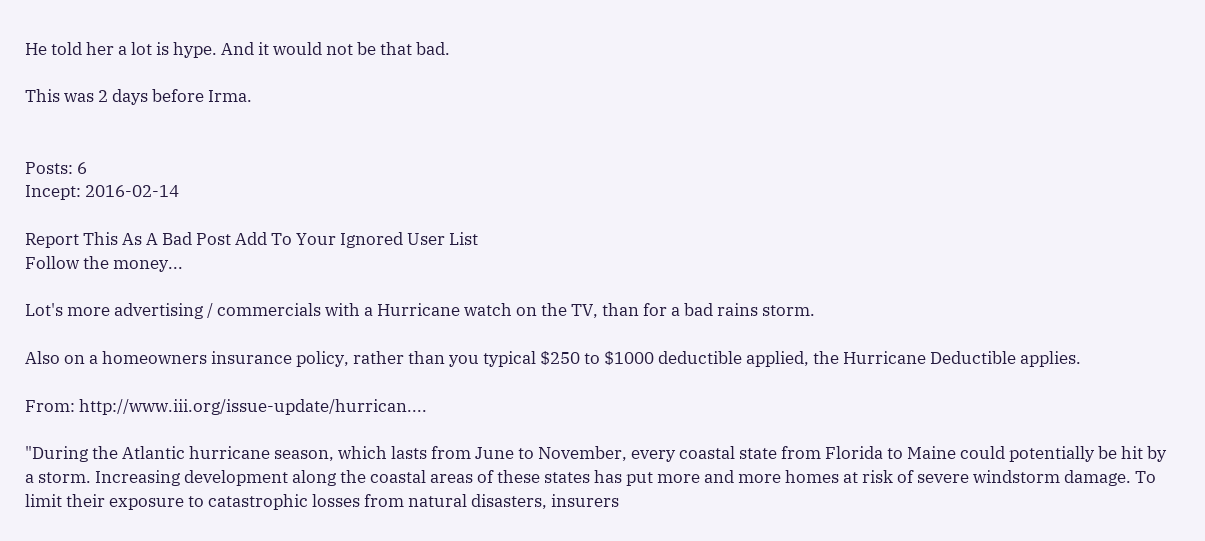He told her a lot is hype. And it would not be that bad.

This was 2 days before Irma.


Posts: 6
Incept: 2016-02-14

Report This As A Bad Post Add To Your Ignored User List
Follow the money...

Lot's more advertising / commercials with a Hurricane watch on the TV, than for a bad rains storm.

Also on a homeowners insurance policy, rather than you typical $250 to $1000 deductible applied, the Hurricane Deductible applies.

From: http://www.iii.org/issue-update/hurrican....

"During the Atlantic hurricane season, which lasts from June to November, every coastal state from Florida to Maine could potentially be hit by a storm. Increasing development along the coastal areas of these states has put more and more homes at risk of severe windstorm damage. To limit their exposure to catastrophic losses from natural disasters, insurers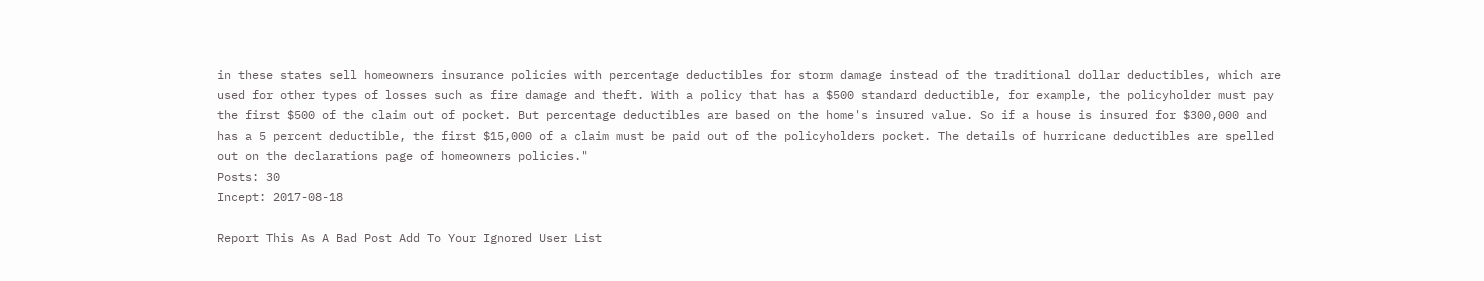in these states sell homeowners insurance policies with percentage deductibles for storm damage instead of the traditional dollar deductibles, which are used for other types of losses such as fire damage and theft. With a policy that has a $500 standard deductible, for example, the policyholder must pay the first $500 of the claim out of pocket. But percentage deductibles are based on the home's insured value. So if a house is insured for $300,000 and has a 5 percent deductible, the first $15,000 of a claim must be paid out of the policyholders pocket. The details of hurricane deductibles are spelled out on the declarations page of homeowners policies."
Posts: 30
Incept: 2017-08-18

Report This As A Bad Post Add To Your Ignored User List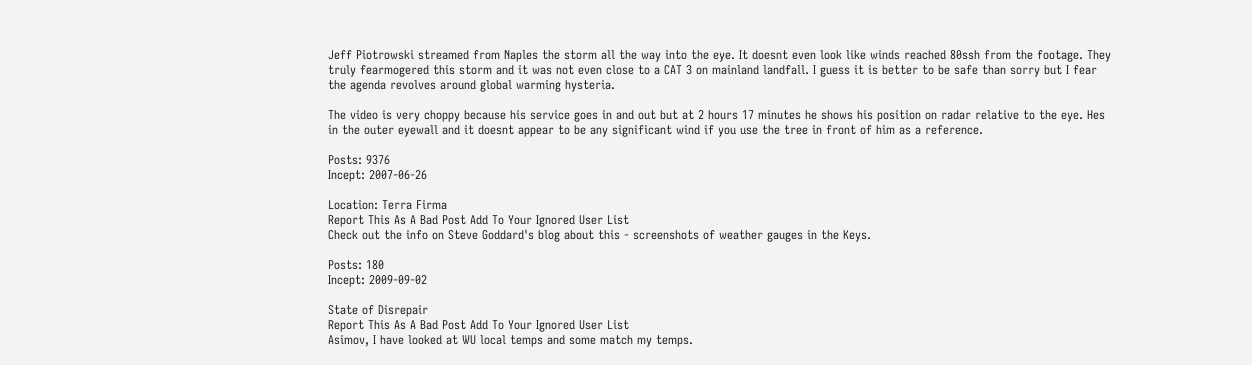Jeff Piotrowski streamed from Naples the storm all the way into the eye. It doesnt even look like winds reached 80ssh from the footage. They truly fearmogered this storm and it was not even close to a CAT 3 on mainland landfall. I guess it is better to be safe than sorry but I fear the agenda revolves around global warming hysteria.

The video is very choppy because his service goes in and out but at 2 hours 17 minutes he shows his position on radar relative to the eye. Hes in the outer eyewall and it doesnt appear to be any significant wind if you use the tree in front of him as a reference.

Posts: 9376
Incept: 2007-06-26

Location: Terra Firma
Report This As A Bad Post Add To Your Ignored User List
Check out the info on Steve Goddard's blog about this - screenshots of weather gauges in the Keys.

Posts: 180
Incept: 2009-09-02

State of Disrepair
Report This As A Bad Post Add To Your Ignored User List
Asimov, I have looked at WU local temps and some match my temps.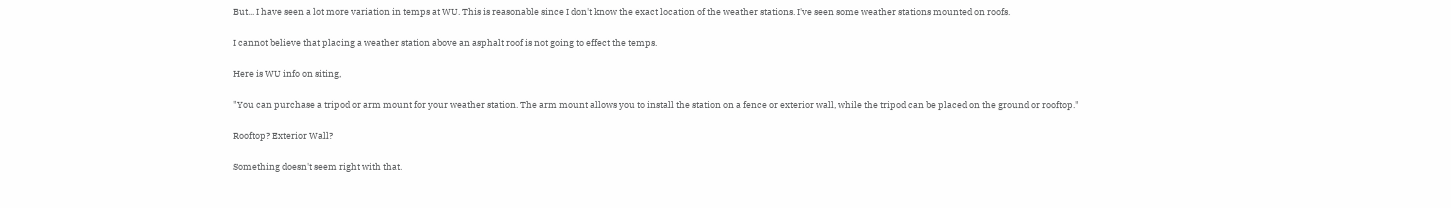But... I have seen a lot more variation in temps at WU. This is reasonable since I don't know the exact location of the weather stations. I've seen some weather stations mounted on roofs.

I cannot believe that placing a weather station above an asphalt roof is not going to effect the temps.

Here is WU info on siting,

"You can purchase a tripod or arm mount for your weather station. The arm mount allows you to install the station on a fence or exterior wall, while the tripod can be placed on the ground or rooftop."

Rooftop? Exterior Wall?

Something doesn't seem right with that.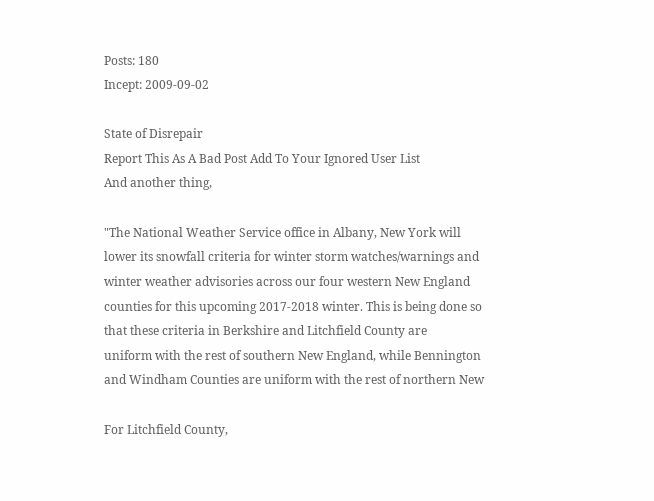Posts: 180
Incept: 2009-09-02

State of Disrepair
Report This As A Bad Post Add To Your Ignored User List
And another thing,

"The National Weather Service office in Albany, New York will
lower its snowfall criteria for winter storm watches/warnings and
winter weather advisories across our four western New England
counties for this upcoming 2017-2018 winter. This is being done so
that these criteria in Berkshire and Litchfield County are
uniform with the rest of southern New England, while Bennington
and Windham Counties are uniform with the rest of northern New

For Litchfield County,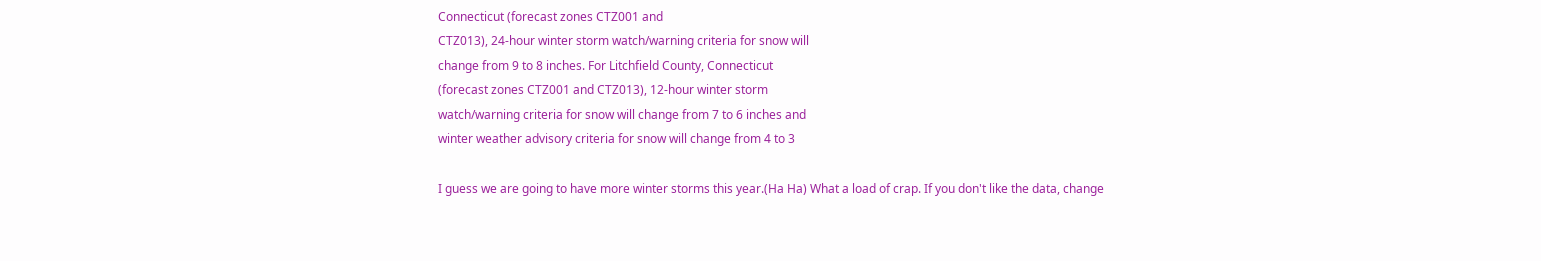Connecticut (forecast zones CTZ001 and
CTZ013), 24-hour winter storm watch/warning criteria for snow will
change from 9 to 8 inches. For Litchfield County, Connecticut
(forecast zones CTZ001 and CTZ013), 12-hour winter storm
watch/warning criteria for snow will change from 7 to 6 inches and
winter weather advisory criteria for snow will change from 4 to 3

I guess we are going to have more winter storms this year.(Ha Ha) What a load of crap. If you don't like the data, change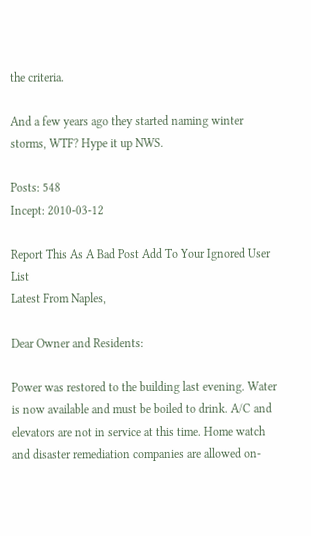the criteria.

And a few years ago they started naming winter storms, WTF? Hype it up NWS.

Posts: 548
Incept: 2010-03-12

Report This As A Bad Post Add To Your Ignored User List
Latest From Naples,

Dear Owner and Residents:

Power was restored to the building last evening. Water is now available and must be boiled to drink. A/C and elevators are not in service at this time. Home watch and disaster remediation companies are allowed on-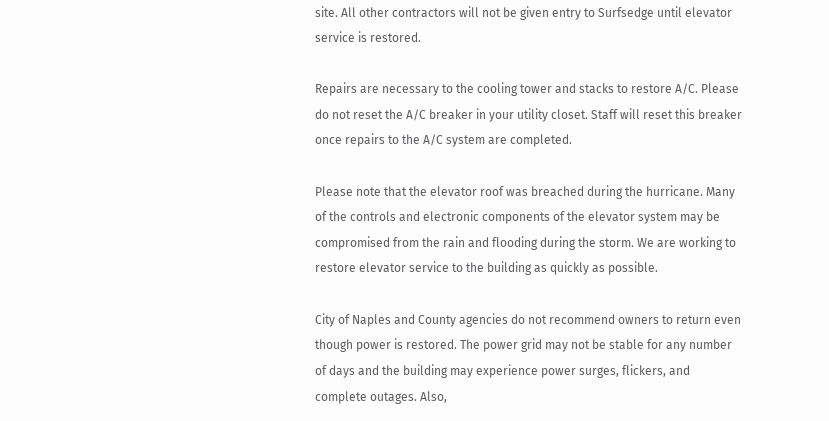site. All other contractors will not be given entry to Surfsedge until elevator service is restored.

Repairs are necessary to the cooling tower and stacks to restore A/C. Please do not reset the A/C breaker in your utility closet. Staff will reset this breaker once repairs to the A/C system are completed.

Please note that the elevator roof was breached during the hurricane. Many of the controls and electronic components of the elevator system may be compromised from the rain and flooding during the storm. We are working to restore elevator service to the building as quickly as possible.

City of Naples and County agencies do not recommend owners to return even though power is restored. The power grid may not be stable for any number of days and the building may experience power surges, flickers, and complete outages. Also,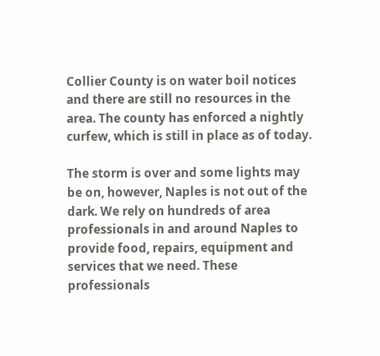Collier County is on water boil notices and there are still no resources in the area. The county has enforced a nightly curfew, which is still in place as of today.

The storm is over and some lights may be on, however, Naples is not out of the dark. We rely on hundreds of area professionals in and around Naples to provide food, repairs, equipment and services that we need. These professionals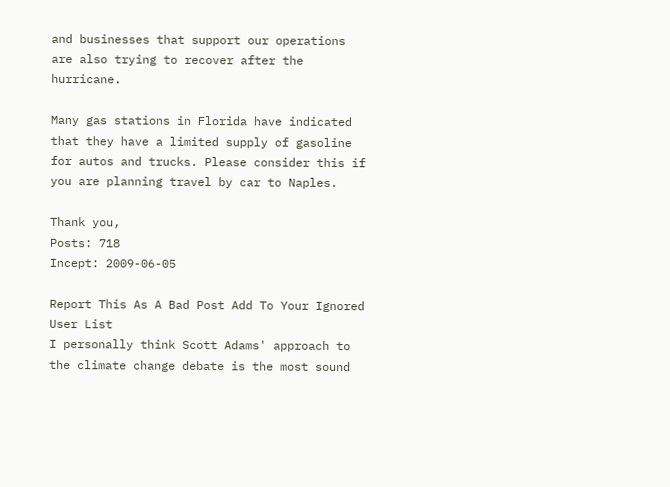and businesses that support our operations are also trying to recover after the hurricane.

Many gas stations in Florida have indicated that they have a limited supply of gasoline for autos and trucks. Please consider this if you are planning travel by car to Naples.

Thank you,
Posts: 718
Incept: 2009-06-05

Report This As A Bad Post Add To Your Ignored User List
I personally think Scott Adams' approach to the climate change debate is the most sound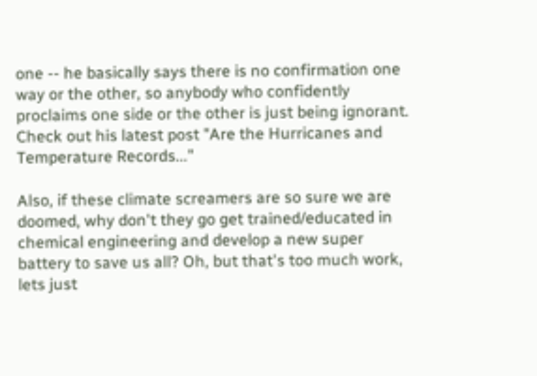one -- he basically says there is no confirmation one way or the other, so anybody who confidently proclaims one side or the other is just being ignorant. Check out his latest post "Are the Hurricanes and Temperature Records..."

Also, if these climate screamers are so sure we are doomed, why don't they go get trained/educated in chemical engineering and develop a new super battery to save us all? Oh, but that's too much work, lets just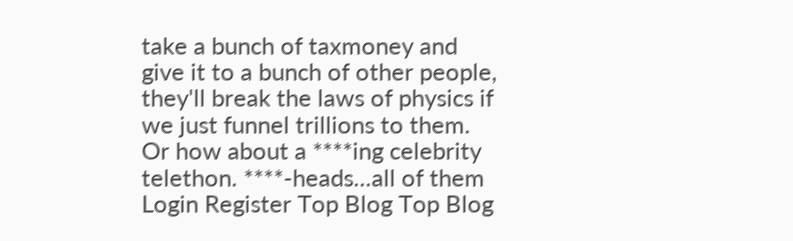take a bunch of taxmoney and give it to a bunch of other people, they'll break the laws of physics if we just funnel trillions to them. Or how about a ****ing celebrity telethon. ****-heads...all of them
Login Register Top Blog Top Blog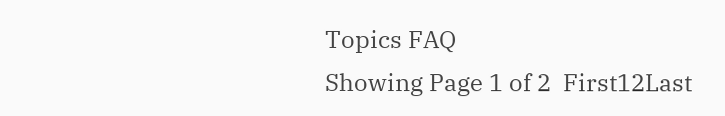Topics FAQ
Showing Page 1 of 2  First12Last